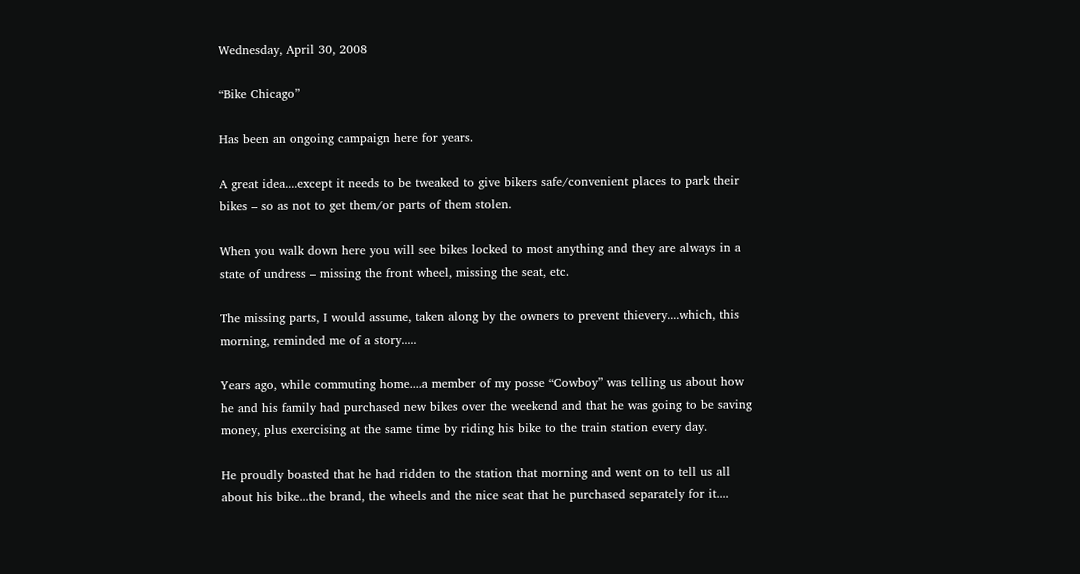Wednesday, April 30, 2008

“Bike Chicago”

Has been an ongoing campaign here for years.

A great idea....except it needs to be tweaked to give bikers safe/convenient places to park their bikes – so as not to get them/or parts of them stolen.

When you walk down here you will see bikes locked to most anything and they are always in a state of undress – missing the front wheel, missing the seat, etc.

The missing parts, I would assume, taken along by the owners to prevent thievery....which, this morning, reminded me of a story.....

Years ago, while commuting home....a member of my posse “Cowboy” was telling us about how he and his family had purchased new bikes over the weekend and that he was going to be saving money, plus exercising at the same time by riding his bike to the train station every day.

He proudly boasted that he had ridden to the station that morning and went on to tell us all about his bike...the brand, the wheels and the nice seat that he purchased separately for it....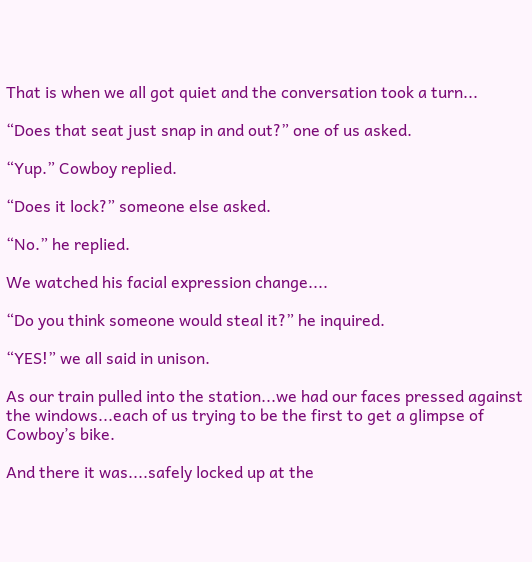That is when we all got quiet and the conversation took a turn...

“Does that seat just snap in and out?” one of us asked.

“Yup.” Cowboy replied.

“Does it lock?” someone else asked.

“No.” he replied.

We watched his facial expression change....

“Do you think someone would steal it?” he inquired.

“YES!” we all said in unison.

As our train pulled into the station...we had our faces pressed against the windows...each of us trying to be the first to get a glimpse of Cowboy’s bike.

And there it was....safely locked up at the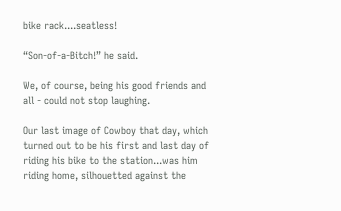bike rack....seatless!

“Son-of-a-Bitch!” he said.

We, of course, being his good friends and all - could not stop laughing.

Our last image of Cowboy that day, which turned out to be his first and last day of riding his bike to the station...was him riding home, silhouetted against the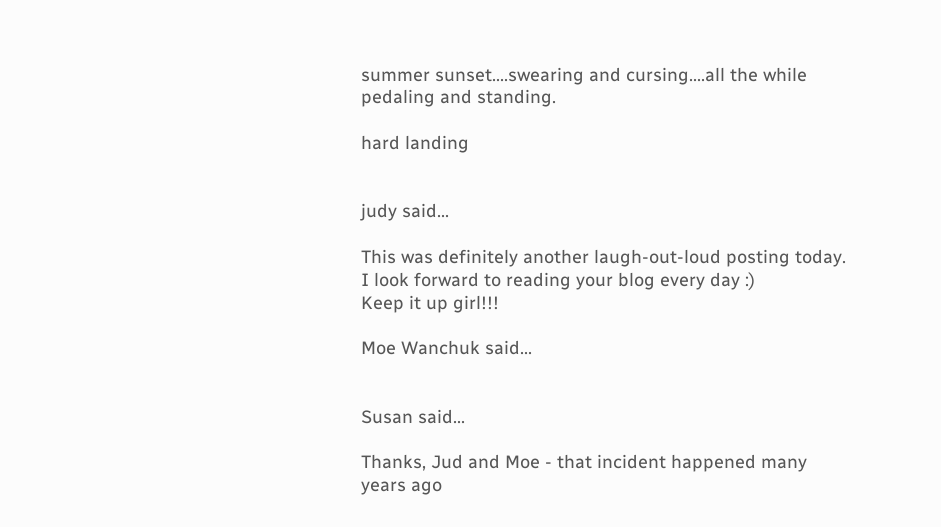summer sunset....swearing and cursing....all the while pedaling and standing.

hard landing


judy said...

This was definitely another laugh-out-loud posting today. I look forward to reading your blog every day :)
Keep it up girl!!!

Moe Wanchuk said...


Susan said...

Thanks, Jud and Moe - that incident happened many years ago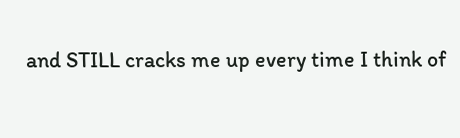and STILL cracks me up every time I think of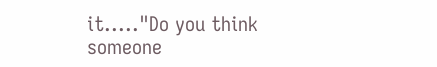it....."Do you think someone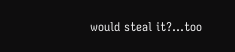would steal it?...too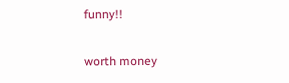funny!!

worth money